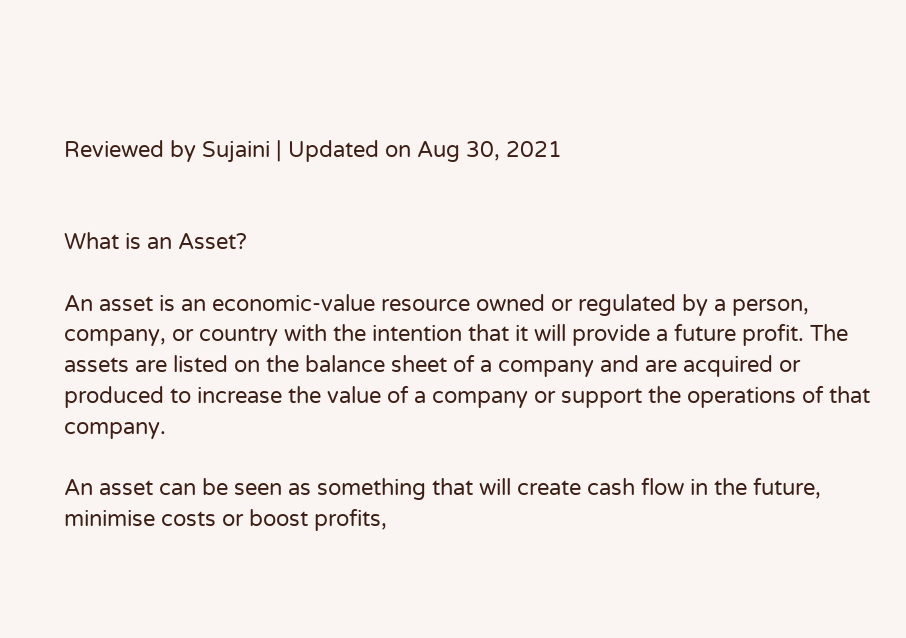Reviewed by Sujaini | Updated on Aug 30, 2021


What is an Asset?

An asset is an economic-value resource owned or regulated by a person, company, or country with the intention that it will provide a future profit. The assets are listed on the balance sheet of a company and are acquired or produced to increase the value of a company or support the operations of that company.

An asset can be seen as something that will create cash flow in the future, minimise costs or boost profits,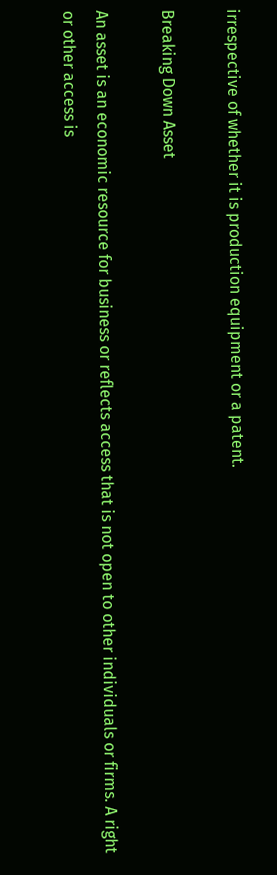irrespective of whether it is production equipment or a patent.

Breaking Down Asset

An asset is an economic resource for business or reflects access that is not open to other individuals or firms. A right or other access is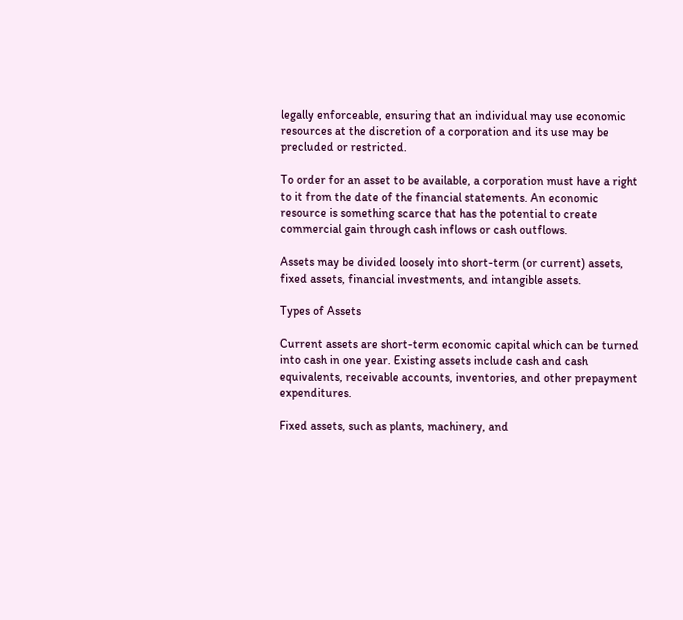legally enforceable, ensuring that an individual may use economic resources at the discretion of a corporation and its use may be precluded or restricted.

To order for an asset to be available, a corporation must have a right to it from the date of the financial statements. An economic resource is something scarce that has the potential to create commercial gain through cash inflows or cash outflows.

Assets may be divided loosely into short-term (or current) assets, fixed assets, financial investments, and intangible assets.

Types of Assets

Current assets are short-term economic capital which can be turned into cash in one year. Existing assets include cash and cash equivalents, receivable accounts, inventories, and other prepayment expenditures.

Fixed assets, such as plants, machinery, and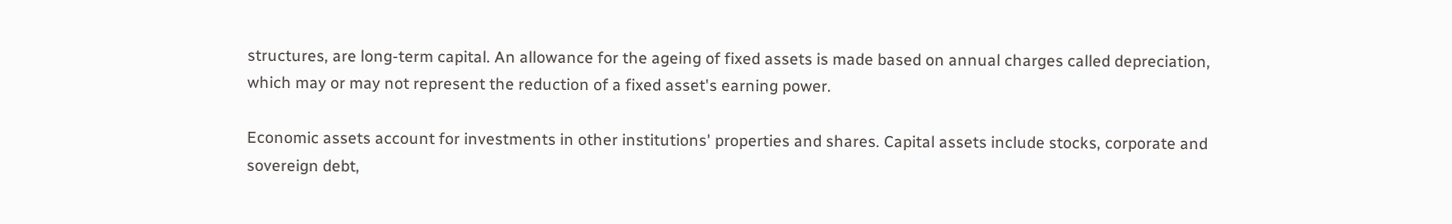structures, are long-term capital. An allowance for the ageing of fixed assets is made based on annual charges called depreciation, which may or may not represent the reduction of a fixed asset's earning power.

Economic assets account for investments in other institutions' properties and shares. Capital assets include stocks, corporate and sovereign debt,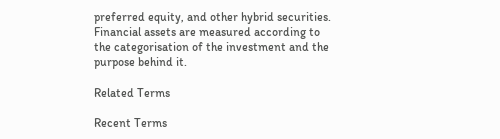preferred equity, and other hybrid securities. Financial assets are measured according to the categorisation of the investment and the purpose behind it.

Related Terms

Recent Terms